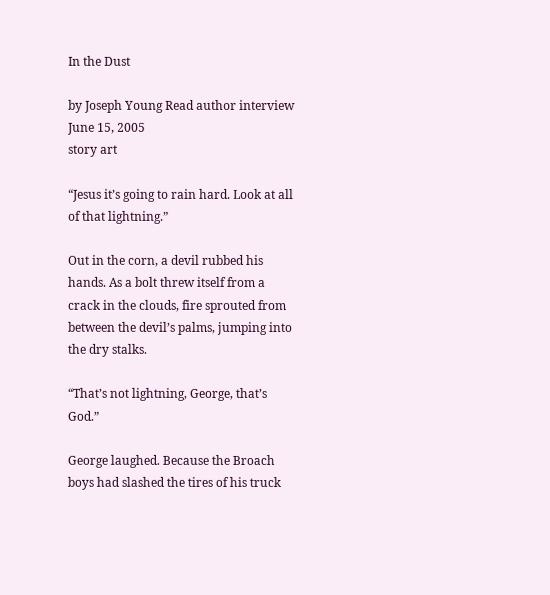In the Dust

by Joseph Young Read author interview June 15, 2005
story art

“Jesus it’s going to rain hard. Look at all of that lightning.”

Out in the corn, a devil rubbed his hands. As a bolt threw itself from a crack in the clouds, fire sprouted from between the devil’s palms, jumping into the dry stalks.

“That’s not lightning, George, that’s God.”

George laughed. Because the Broach boys had slashed the tires of his truck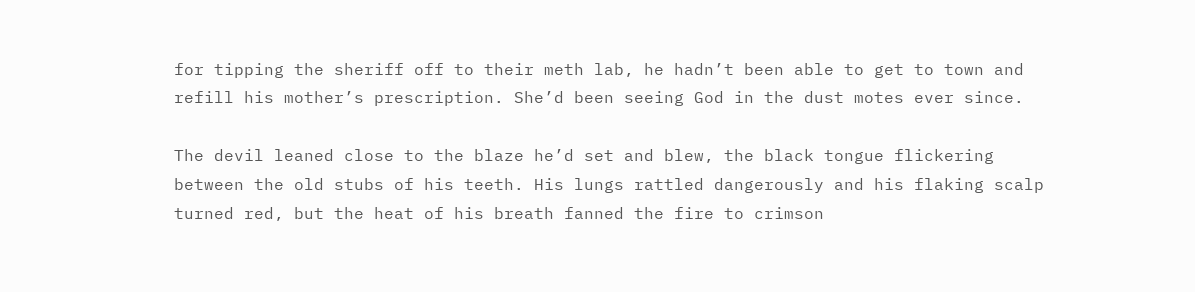for tipping the sheriff off to their meth lab, he hadn’t been able to get to town and refill his mother’s prescription. She’d been seeing God in the dust motes ever since.

The devil leaned close to the blaze he’d set and blew, the black tongue flickering between the old stubs of his teeth. His lungs rattled dangerously and his flaking scalp turned red, but the heat of his breath fanned the fire to crimson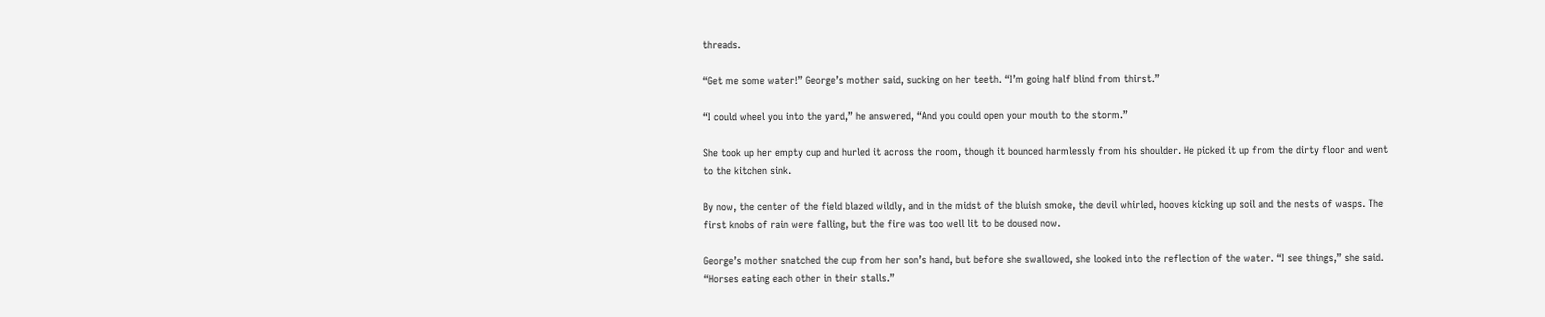threads.

“Get me some water!” George’s mother said, sucking on her teeth. “I’m going half blind from thirst.”

“I could wheel you into the yard,” he answered, “And you could open your mouth to the storm.”

She took up her empty cup and hurled it across the room, though it bounced harmlessly from his shoulder. He picked it up from the dirty floor and went to the kitchen sink.

By now, the center of the field blazed wildly, and in the midst of the bluish smoke, the devil whirled, hooves kicking up soil and the nests of wasps. The first knobs of rain were falling, but the fire was too well lit to be doused now.

George’s mother snatched the cup from her son’s hand, but before she swallowed, she looked into the reflection of the water. “I see things,” she said. “Horses eating each other in their stalls.”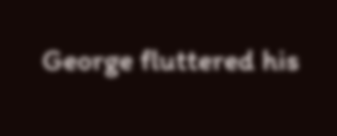George fluttered his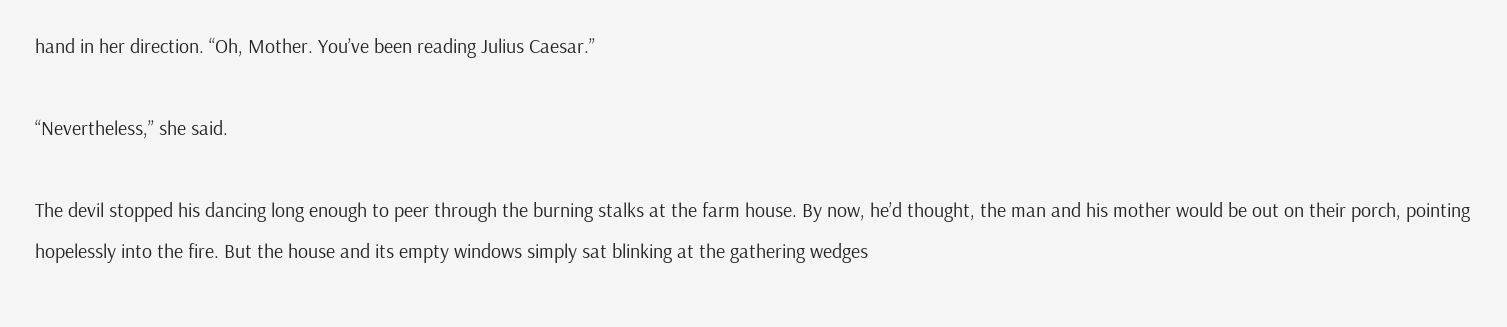hand in her direction. “Oh, Mother. You’ve been reading Julius Caesar.”

“Nevertheless,” she said.

The devil stopped his dancing long enough to peer through the burning stalks at the farm house. By now, he’d thought, the man and his mother would be out on their porch, pointing hopelessly into the fire. But the house and its empty windows simply sat blinking at the gathering wedges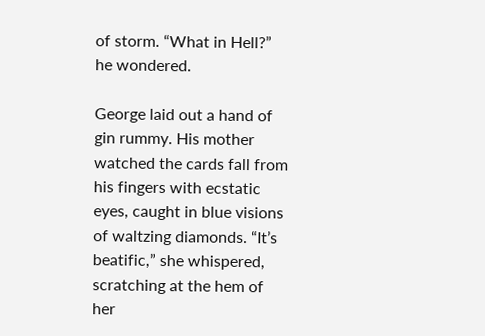of storm. “What in Hell?” he wondered.

George laid out a hand of gin rummy. His mother watched the cards fall from his fingers with ecstatic eyes, caught in blue visions of waltzing diamonds. “It’s beatific,” she whispered, scratching at the hem of her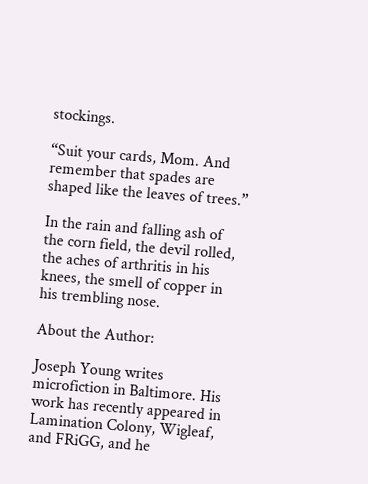stockings.

“Suit your cards, Mom. And remember that spades are shaped like the leaves of trees.”

In the rain and falling ash of the corn field, the devil rolled, the aches of arthritis in his knees, the smell of copper in his trembling nose.

About the Author:

Joseph Young writes microfiction in Baltimore. His work has recently appeared in Lamination Colony, Wigleaf, and FRiGG, and he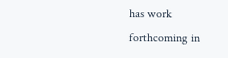has work forthcoming in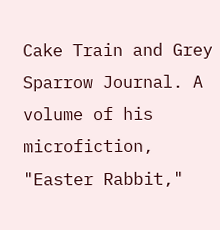Cake Train and Grey Sparrow Journal. A volume of his microfiction, "Easter Rabbit,"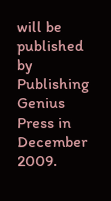will be published by Publishing Genius Press in December 2009.